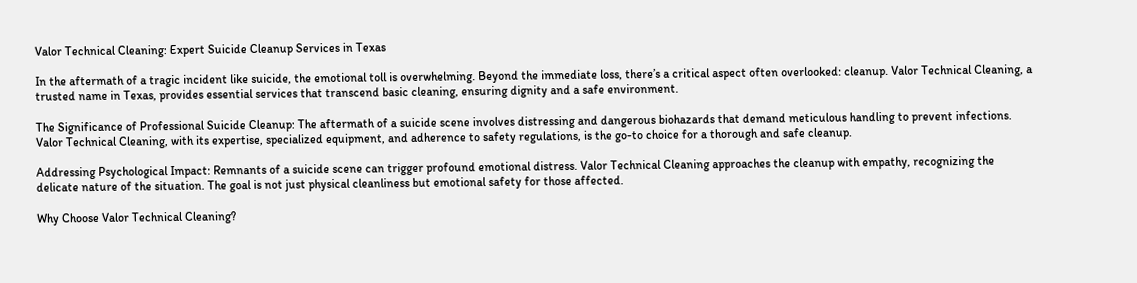Valor Technical Cleaning: Expert Suicide Cleanup Services in Texas

In the aftermath of a tragic incident like suicide, the emotional toll is overwhelming. Beyond the immediate loss, there’s a critical aspect often overlooked: cleanup. Valor Technical Cleaning, a trusted name in Texas, provides essential services that transcend basic cleaning, ensuring dignity and a safe environment.

The Significance of Professional Suicide Cleanup: The aftermath of a suicide scene involves distressing and dangerous biohazards that demand meticulous handling to prevent infections. Valor Technical Cleaning, with its expertise, specialized equipment, and adherence to safety regulations, is the go-to choice for a thorough and safe cleanup.

Addressing Psychological Impact: Remnants of a suicide scene can trigger profound emotional distress. Valor Technical Cleaning approaches the cleanup with empathy, recognizing the delicate nature of the situation. The goal is not just physical cleanliness but emotional safety for those affected.

Why Choose Valor Technical Cleaning?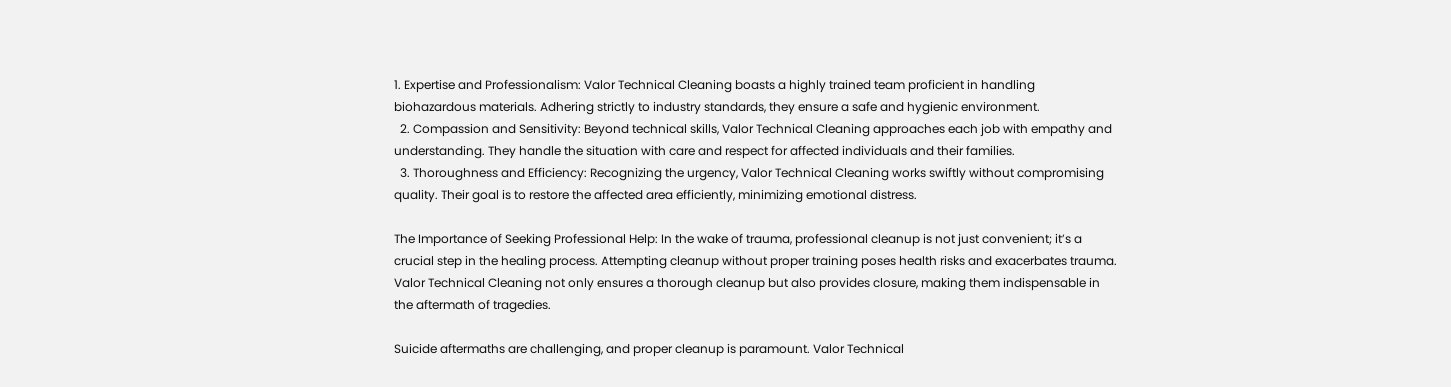1. Expertise and Professionalism: Valor Technical Cleaning boasts a highly trained team proficient in handling biohazardous materials. Adhering strictly to industry standards, they ensure a safe and hygienic environment.
  2. Compassion and Sensitivity: Beyond technical skills, Valor Technical Cleaning approaches each job with empathy and understanding. They handle the situation with care and respect for affected individuals and their families.
  3. Thoroughness and Efficiency: Recognizing the urgency, Valor Technical Cleaning works swiftly without compromising quality. Their goal is to restore the affected area efficiently, minimizing emotional distress.

The Importance of Seeking Professional Help: In the wake of trauma, professional cleanup is not just convenient; it’s a crucial step in the healing process. Attempting cleanup without proper training poses health risks and exacerbates trauma. Valor Technical Cleaning not only ensures a thorough cleanup but also provides closure, making them indispensable in the aftermath of tragedies.

Suicide aftermaths are challenging, and proper cleanup is paramount. Valor Technical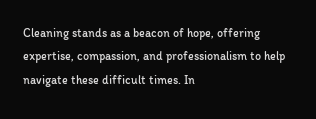Cleaning stands as a beacon of hope, offering expertise, compassion, and professionalism to help navigate these difficult times. In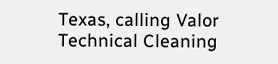Texas, calling Valor Technical Cleaning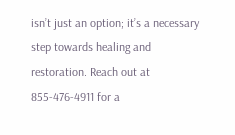isn’t just an option; it’s a necessary step towards healing and restoration. Reach out at 855-476-4911 for a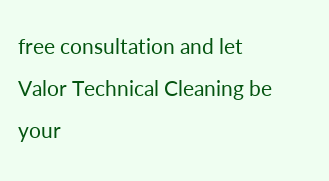free consultation and let Valor Technical Cleaning be your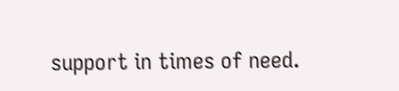support in times of need.